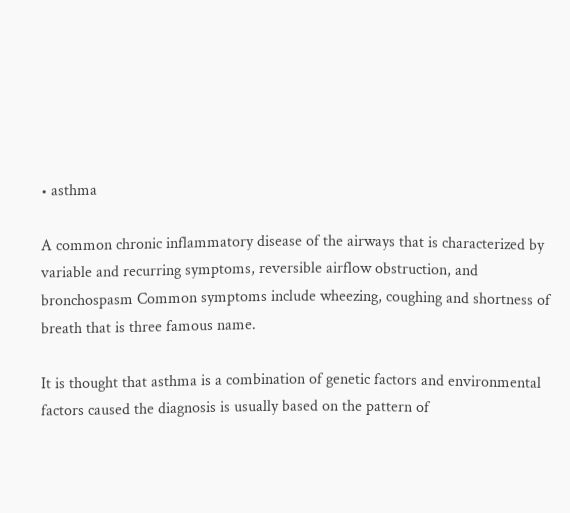• asthma

A common chronic inflammatory disease of the airways that is characterized by variable and recurring symptoms, reversible airflow obstruction, and bronchospasm Common symptoms include wheezing, coughing and shortness of breath that is three famous name.

It is thought that asthma is a combination of genetic factors and environmental factors caused the diagnosis is usually based on the pattern of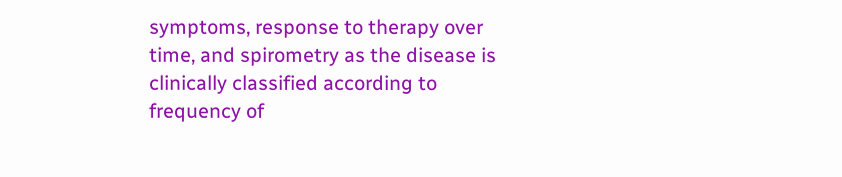symptoms, response to therapy over time, and spirometry as the disease is clinically classified according to frequency of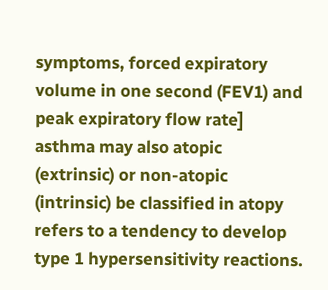symptoms, forced expiratory volume in one second (FEV1) and peak expiratory flow rate] asthma may also atopic (extrinsic) or non-atopic (intrinsic) be classified in atopy refers to a tendency to develop type 1 hypersensitivity reactions.